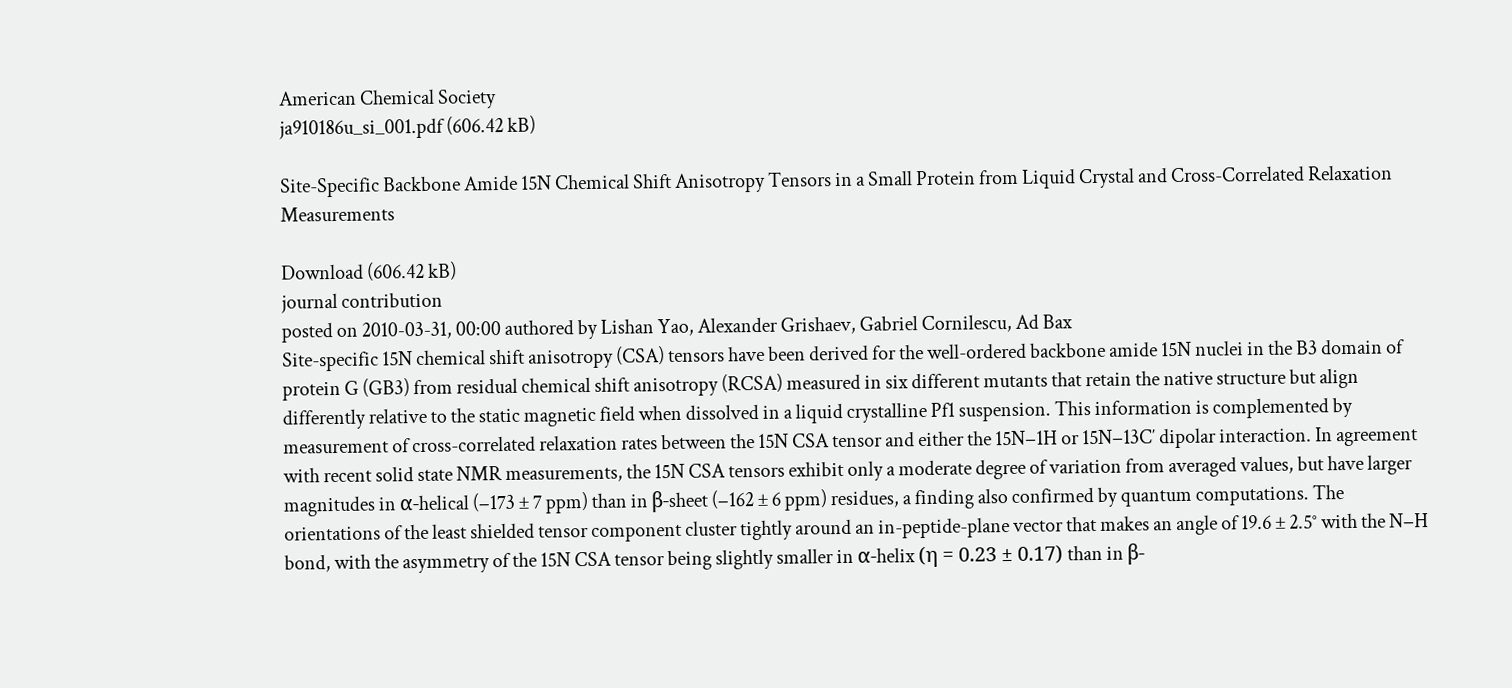American Chemical Society
ja910186u_si_001.pdf (606.42 kB)

Site-Specific Backbone Amide 15N Chemical Shift Anisotropy Tensors in a Small Protein from Liquid Crystal and Cross-Correlated Relaxation Measurements

Download (606.42 kB)
journal contribution
posted on 2010-03-31, 00:00 authored by Lishan Yao, Alexander Grishaev, Gabriel Cornilescu, Ad Bax
Site-specific 15N chemical shift anisotropy (CSA) tensors have been derived for the well-ordered backbone amide 15N nuclei in the B3 domain of protein G (GB3) from residual chemical shift anisotropy (RCSA) measured in six different mutants that retain the native structure but align differently relative to the static magnetic field when dissolved in a liquid crystalline Pf1 suspension. This information is complemented by measurement of cross-correlated relaxation rates between the 15N CSA tensor and either the 15N−1H or 15N−13C′ dipolar interaction. In agreement with recent solid state NMR measurements, the 15N CSA tensors exhibit only a moderate degree of variation from averaged values, but have larger magnitudes in α-helical (−173 ± 7 ppm) than in β-sheet (−162 ± 6 ppm) residues, a finding also confirmed by quantum computations. The orientations of the least shielded tensor component cluster tightly around an in-peptide-plane vector that makes an angle of 19.6 ± 2.5° with the N−H bond, with the asymmetry of the 15N CSA tensor being slightly smaller in α-helix (η = 0.23 ± 0.17) than in β-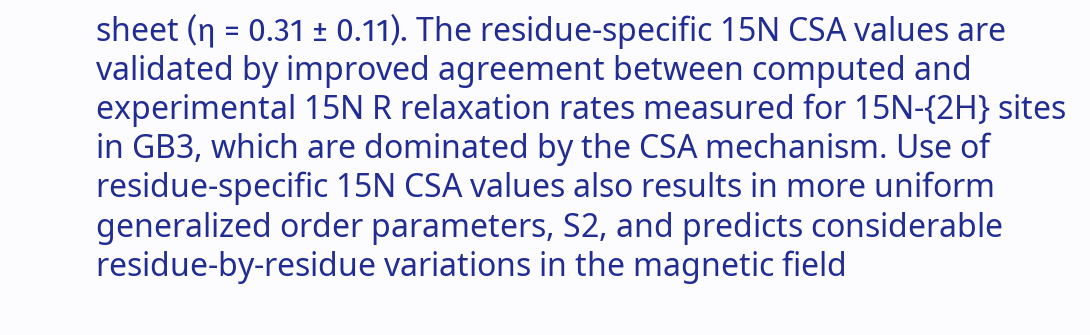sheet (η = 0.31 ± 0.11). The residue-specific 15N CSA values are validated by improved agreement between computed and experimental 15N R relaxation rates measured for 15N-{2H} sites in GB3, which are dominated by the CSA mechanism. Use of residue-specific 15N CSA values also results in more uniform generalized order parameters, S2, and predicts considerable residue-by-residue variations in the magnetic field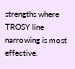strengths where TROSY line narrowing is most effective.